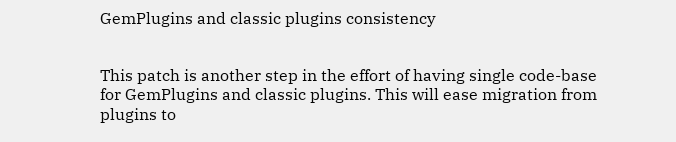GemPlugins and classic plugins consistency


This patch is another step in the effort of having single code-base
for GemPlugins and classic plugins. This will ease migration from
plugins to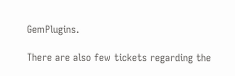GemPlugins.

There are also few tickets regarding the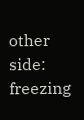other side: freezing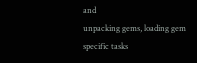and
unpacking gems, loading gem specific tasks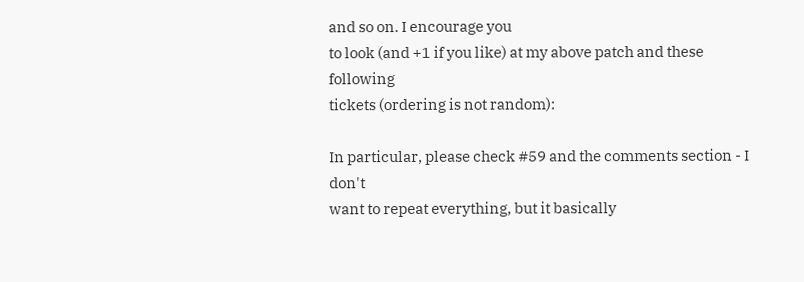and so on. I encourage you
to look (and +1 if you like) at my above patch and these following
tickets (ordering is not random):

In particular, please check #59 and the comments section - I don't
want to repeat everything, but it basically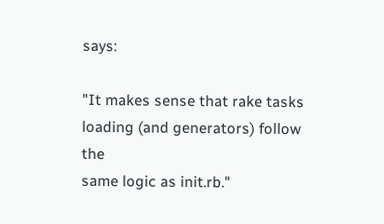says:

"It makes sense that rake tasks loading (and generators) follow the
same logic as init.rb."